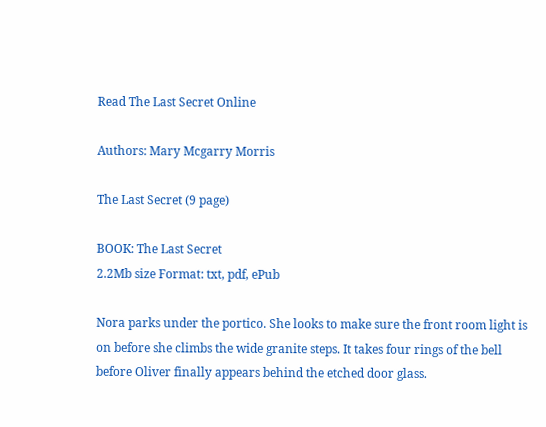Read The Last Secret Online

Authors: Mary Mcgarry Morris

The Last Secret (9 page)

BOOK: The Last Secret
2.2Mb size Format: txt, pdf, ePub

Nora parks under the portico. She looks to make sure the front room light is on before she climbs the wide granite steps. It takes four rings of the bell before Oliver finally appears behind the etched door glass.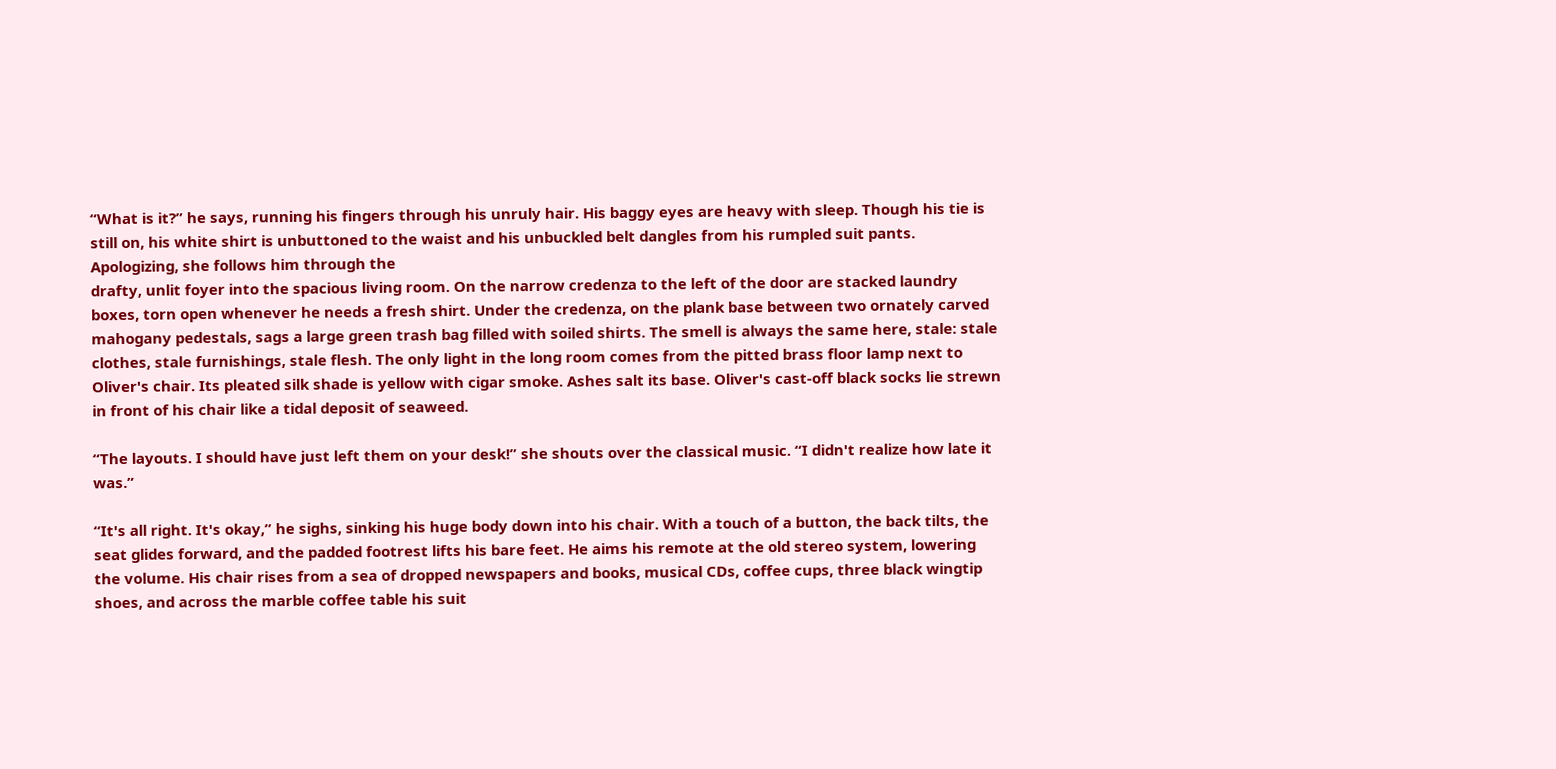“What is it?” he says, running his fingers through his unruly hair. His baggy eyes are heavy with sleep. Though his tie is still on, his white shirt is unbuttoned to the waist and his unbuckled belt dangles from his rumpled suit pants. Apologizing, she follows him through the
drafty, unlit foyer into the spacious living room. On the narrow credenza to the left of the door are stacked laundry boxes, torn open whenever he needs a fresh shirt. Under the credenza, on the plank base between two ornately carved mahogany pedestals, sags a large green trash bag filled with soiled shirts. The smell is always the same here, stale: stale clothes, stale furnishings, stale flesh. The only light in the long room comes from the pitted brass floor lamp next to Oliver's chair. Its pleated silk shade is yellow with cigar smoke. Ashes salt its base. Oliver's cast-off black socks lie strewn in front of his chair like a tidal deposit of seaweed.

“The layouts. I should have just left them on your desk!” she shouts over the classical music. “I didn't realize how late it was.”

“It's all right. It's okay,” he sighs, sinking his huge body down into his chair. With a touch of a button, the back tilts, the seat glides forward, and the padded footrest lifts his bare feet. He aims his remote at the old stereo system, lowering the volume. His chair rises from a sea of dropped newspapers and books, musical CDs, coffee cups, three black wingtip shoes, and across the marble coffee table his suit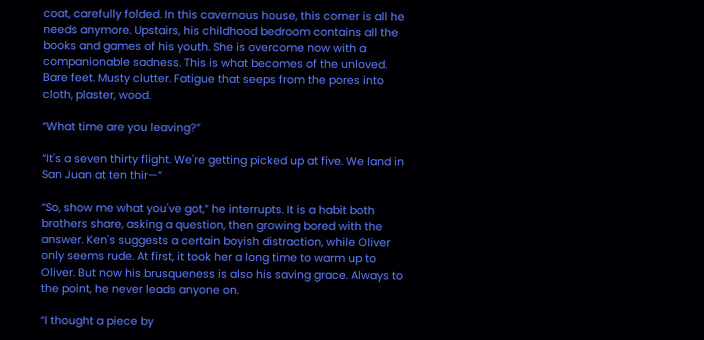coat, carefully folded. In this cavernous house, this corner is all he needs anymore. Upstairs, his childhood bedroom contains all the books and games of his youth. She is overcome now with a companionable sadness. This is what becomes of the unloved. Bare feet. Musty clutter. Fatigue that seeps from the pores into cloth, plaster, wood.

“What time are you leaving?”

“It's a seven thirty flight. We're getting picked up at five. We land in San Juan at ten thir—”

“So, show me what you've got,” he interrupts. It is a habit both brothers share, asking a question, then growing bored with the answer. Ken's suggests a certain boyish distraction, while Oliver only seems rude. At first, it took her a long time to warm up to Oliver. But now his brusqueness is also his saving grace. Always to the point, he never leads anyone on.

“I thought a piece by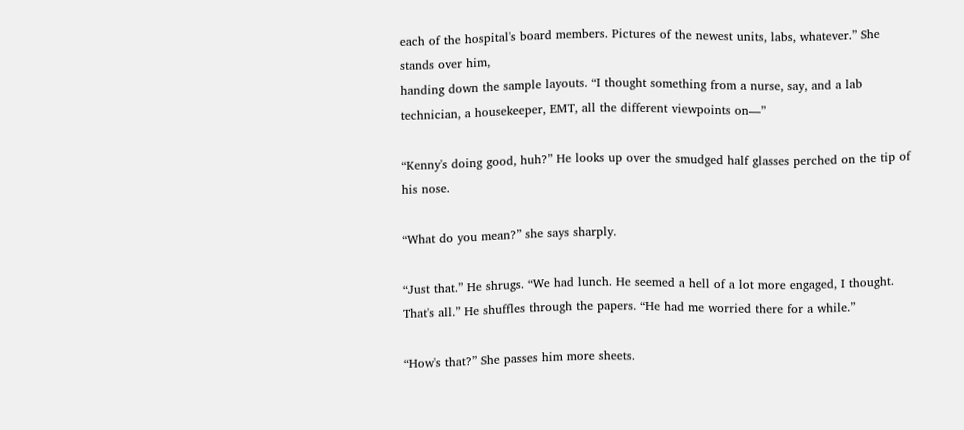each of the hospital's board members. Pictures of the newest units, labs, whatever.” She stands over him,
handing down the sample layouts. “I thought something from a nurse, say, and a lab technician, a housekeeper, EMT, all the different viewpoints on—”

“Kenny's doing good, huh?” He looks up over the smudged half glasses perched on the tip of his nose.

“What do you mean?” she says sharply.

“Just that.” He shrugs. “We had lunch. He seemed a hell of a lot more engaged, I thought. That's all.” He shuffles through the papers. “He had me worried there for a while.”

“How's that?” She passes him more sheets.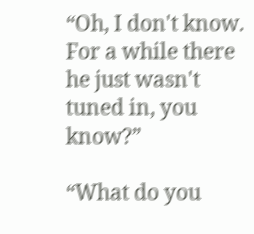“Oh, I don't know. For a while there he just wasn't tuned in, you know?”

“What do you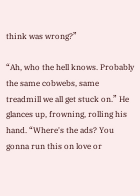think was wrong?”

“Ah, who the hell knows. Probably the same cobwebs, same treadmill we all get stuck on.” He glances up, frowning, rolling his hand. “Where's the ads? You gonna run this on love or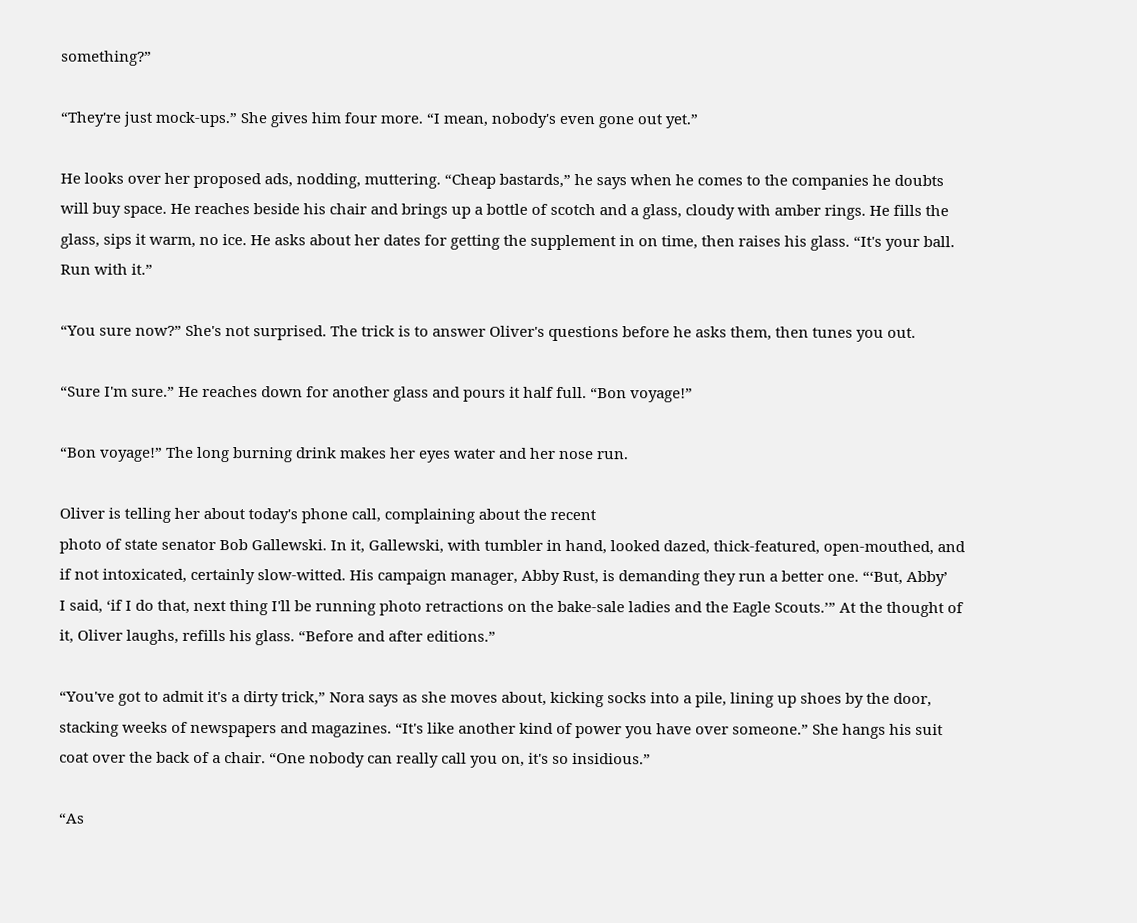something?”

“They're just mock-ups.” She gives him four more. “I mean, nobody's even gone out yet.”

He looks over her proposed ads, nodding, muttering. “Cheap bastards,” he says when he comes to the companies he doubts will buy space. He reaches beside his chair and brings up a bottle of scotch and a glass, cloudy with amber rings. He fills the glass, sips it warm, no ice. He asks about her dates for getting the supplement in on time, then raises his glass. “It's your ball. Run with it.”

“You sure now?” She's not surprised. The trick is to answer Oliver's questions before he asks them, then tunes you out.

“Sure I'm sure.” He reaches down for another glass and pours it half full. “Bon voyage!”

“Bon voyage!” The long burning drink makes her eyes water and her nose run.

Oliver is telling her about today's phone call, complaining about the recent
photo of state senator Bob Gallewski. In it, Gallewski, with tumbler in hand, looked dazed, thick-featured, open-mouthed, and if not intoxicated, certainly slow-witted. His campaign manager, Abby Rust, is demanding they run a better one. “‘But, Abby’
I said, ‘if I do that, next thing I'll be running photo retractions on the bake-sale ladies and the Eagle Scouts.’” At the thought of it, Oliver laughs, refills his glass. “Before and after editions.”

“You've got to admit it's a dirty trick,” Nora says as she moves about, kicking socks into a pile, lining up shoes by the door, stacking weeks of newspapers and magazines. “It's like another kind of power you have over someone.” She hangs his suit coat over the back of a chair. “One nobody can really call you on, it's so insidious.”

“As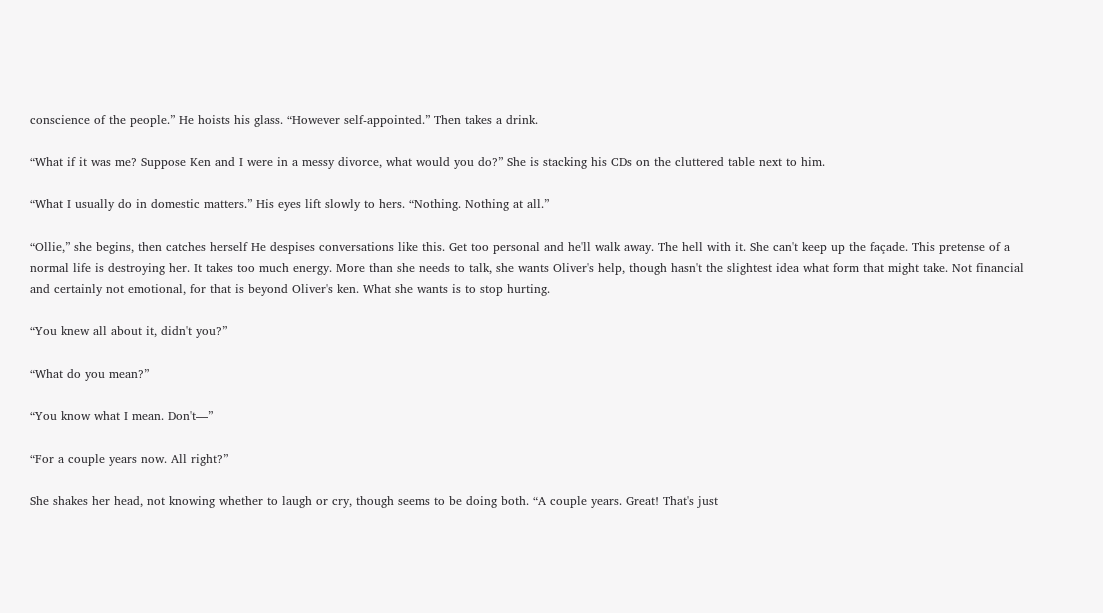conscience of the people.” He hoists his glass. “However self-appointed.” Then takes a drink.

“What if it was me? Suppose Ken and I were in a messy divorce, what would you do?” She is stacking his CDs on the cluttered table next to him.

“What I usually do in domestic matters.” His eyes lift slowly to hers. “Nothing. Nothing at all.”

“Ollie,” she begins, then catches herself He despises conversations like this. Get too personal and he'll walk away. The hell with it. She can't keep up the façade. This pretense of a normal life is destroying her. It takes too much energy. More than she needs to talk, she wants Oliver's help, though hasn't the slightest idea what form that might take. Not financial and certainly not emotional, for that is beyond Oliver's ken. What she wants is to stop hurting.

“You knew all about it, didn't you?”

“What do you mean?”

“You know what I mean. Don't—”

“For a couple years now. All right?”

She shakes her head, not knowing whether to laugh or cry, though seems to be doing both. “A couple years. Great! That's just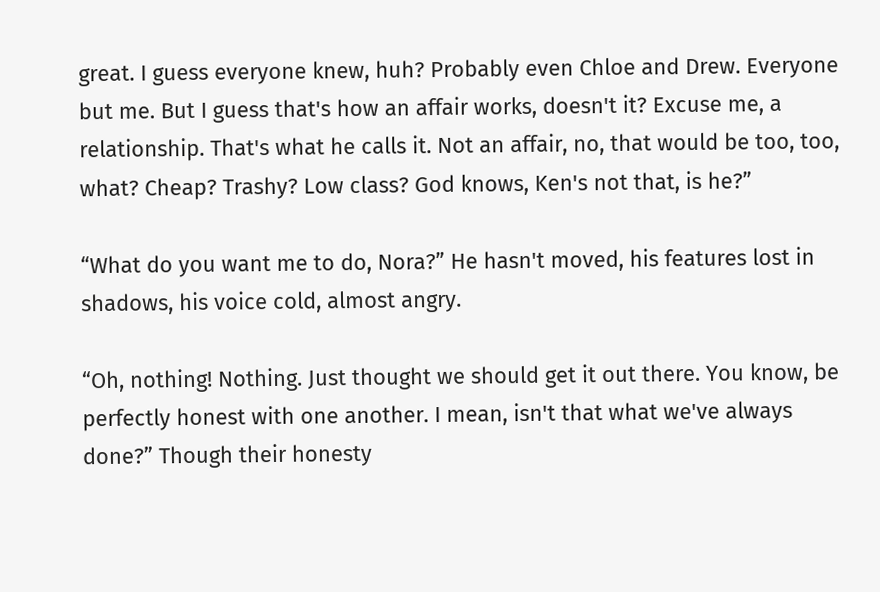great. I guess everyone knew, huh? Probably even Chloe and Drew. Everyone but me. But I guess that's how an affair works, doesn't it? Excuse me, a relationship. That's what he calls it. Not an affair, no, that would be too, too, what? Cheap? Trashy? Low class? God knows, Ken's not that, is he?”

“What do you want me to do, Nora?” He hasn't moved, his features lost in shadows, his voice cold, almost angry.

“Oh, nothing! Nothing. Just thought we should get it out there. You know, be perfectly honest with one another. I mean, isn't that what we've always done?” Though their honesty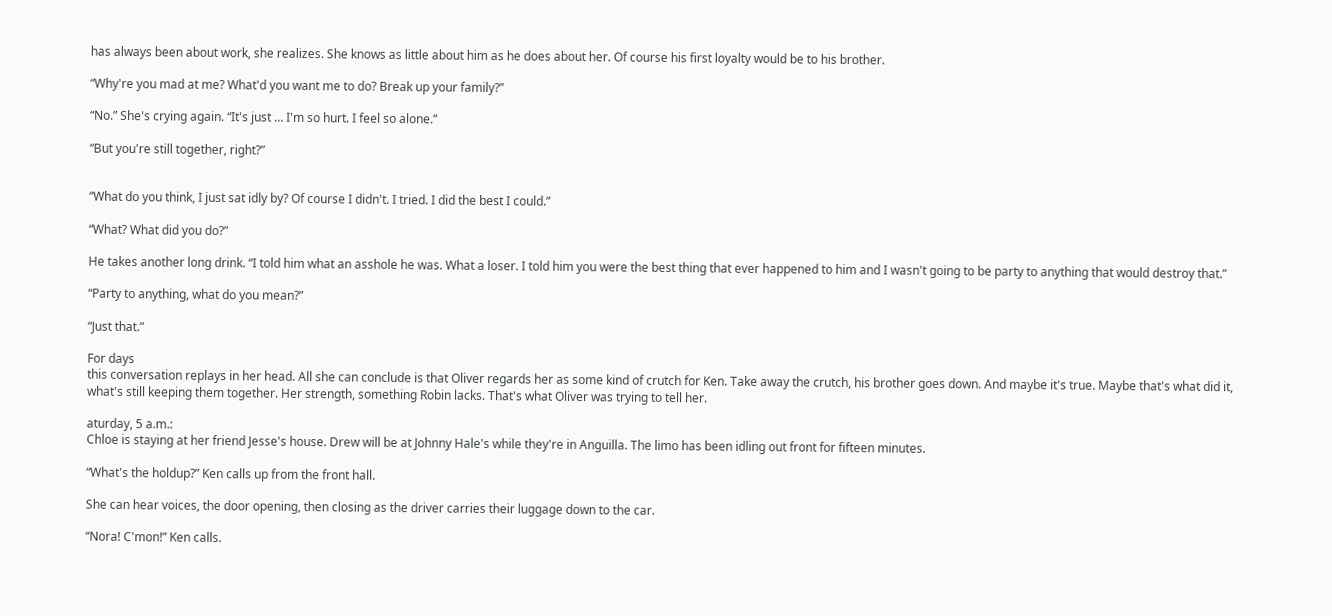has always been about work, she realizes. She knows as little about him as he does about her. Of course his first loyalty would be to his brother.

“Why're you mad at me? What'd you want me to do? Break up your family?”

“No.” She's crying again. “It's just … I'm so hurt. I feel so alone.”

“But you're still together, right?”


“What do you think, I just sat idly by? Of course I didn't. I tried. I did the best I could.”

“What? What did you do?”

He takes another long drink. “I told him what an asshole he was. What a loser. I told him you were the best thing that ever happened to him and I wasn't going to be party to anything that would destroy that.”

“Party to anything, what do you mean?”

“Just that.”

For days
this conversation replays in her head. All she can conclude is that Oliver regards her as some kind of crutch for Ken. Take away the crutch, his brother goes down. And maybe it's true. Maybe that's what did it, what's still keeping them together. Her strength, something Robin lacks. That's what Oliver was trying to tell her.

aturday, 5 a.m.:
Chloe is staying at her friend Jesse's house. Drew will be at Johnny Hale's while they're in Anguilla. The limo has been idling out front for fifteen minutes.

“What's the holdup?” Ken calls up from the front hall.

She can hear voices, the door opening, then closing as the driver carries their luggage down to the car.

“Nora! C'mon!” Ken calls.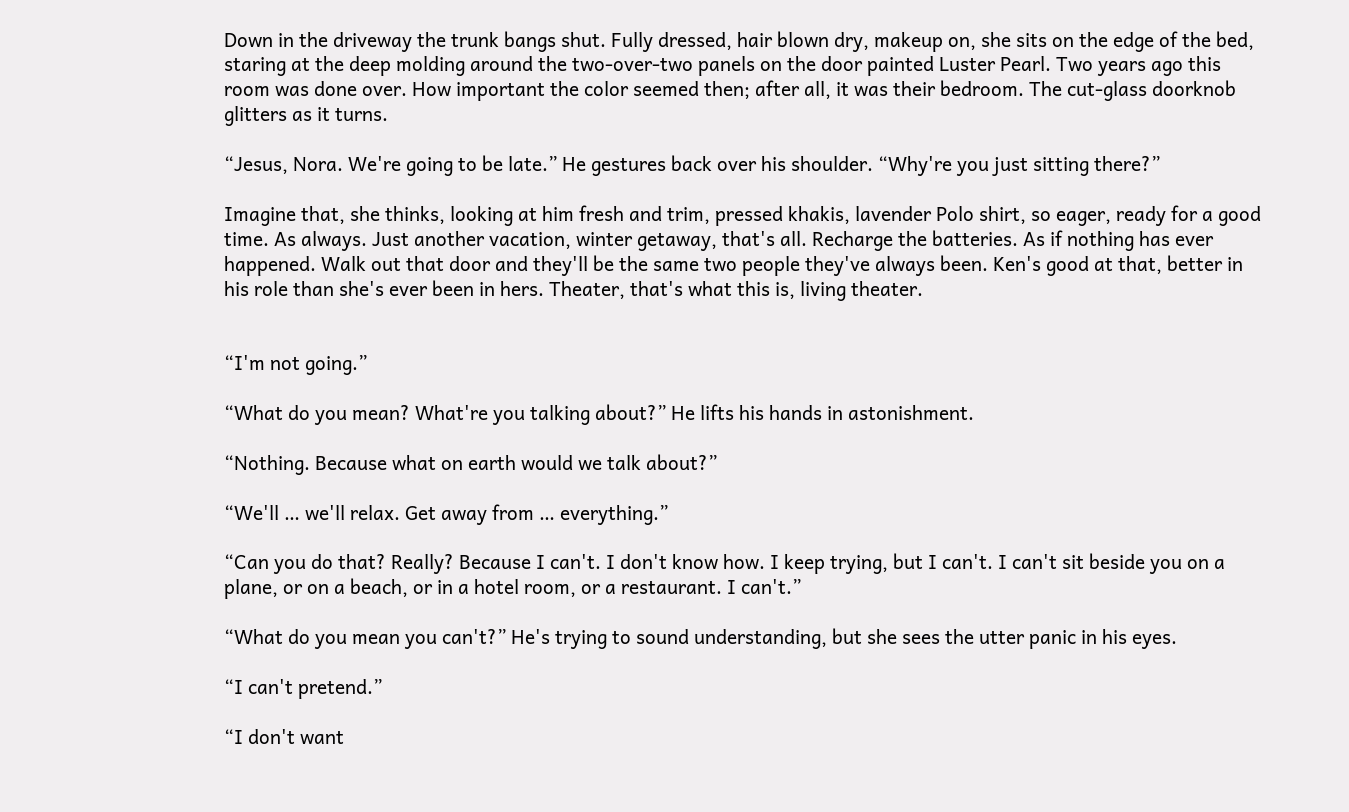Down in the driveway the trunk bangs shut. Fully dressed, hair blown dry, makeup on, she sits on the edge of the bed, staring at the deep molding around the two-over-two panels on the door painted Luster Pearl. Two years ago this room was done over. How important the color seemed then; after all, it was their bedroom. The cut-glass doorknob glitters as it turns.

“Jesus, Nora. We're going to be late.” He gestures back over his shoulder. “Why're you just sitting there?”

Imagine that, she thinks, looking at him fresh and trim, pressed khakis, lavender Polo shirt, so eager, ready for a good time. As always. Just another vacation, winter getaway, that's all. Recharge the batteries. As if nothing has ever happened. Walk out that door and they'll be the same two people they've always been. Ken's good at that, better in his role than she's ever been in hers. Theater, that's what this is, living theater.


“I'm not going.”

“What do you mean? What're you talking about?” He lifts his hands in astonishment.

“Nothing. Because what on earth would we talk about?”

“We'll … we'll relax. Get away from … everything.”

“Can you do that? Really? Because I can't. I don't know how. I keep trying, but I can't. I can't sit beside you on a plane, or on a beach, or in a hotel room, or a restaurant. I can't.”

“What do you mean you can't?” He's trying to sound understanding, but she sees the utter panic in his eyes.

“I can't pretend.”

“I don't want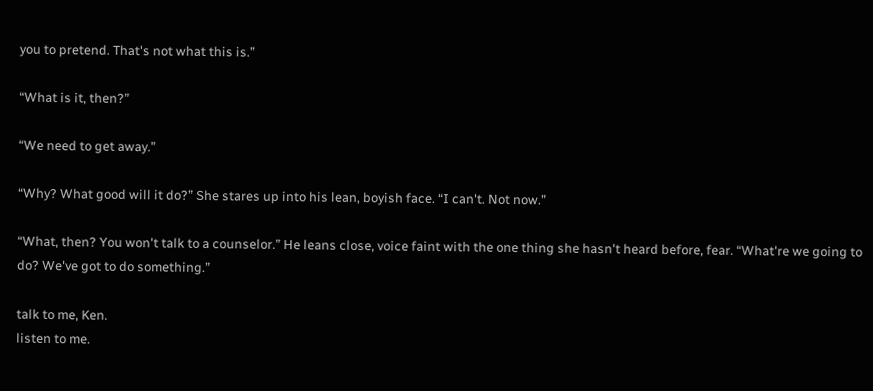you to pretend. That's not what this is.”

“What is it, then?”

“We need to get away.”

“Why? What good will it do?” She stares up into his lean, boyish face. “I can't. Not now.”

“What, then? You won't talk to a counselor.” He leans close, voice faint with the one thing she hasn't heard before, fear. “What're we going to do? We've got to do something.”

talk to me, Ken.
listen to me.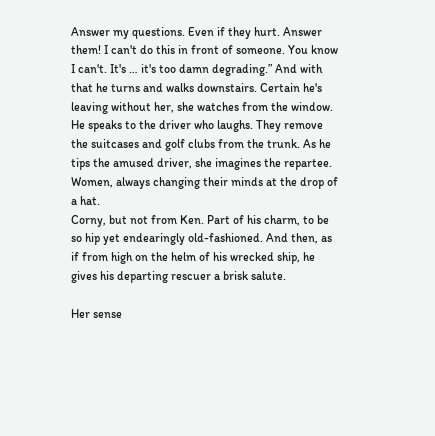Answer my questions. Even if they hurt. Answer them! I can't do this in front of someone. You know I can't. It's … it's too damn degrading.” And with that he turns and walks downstairs. Certain he's leaving without her, she watches from the window. He speaks to the driver who laughs. They remove the suitcases and golf clubs from the trunk. As he tips the amused driver, she imagines the repartee.
Women, always changing their minds at the drop of a hat.
Corny, but not from Ken. Part of his charm, to be so hip yet endearingly old-fashioned. And then, as if from high on the helm of his wrecked ship, he gives his departing rescuer a brisk salute.

Her sense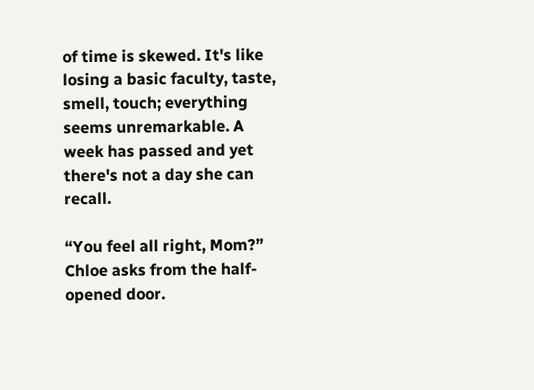of time is skewed. It's like losing a basic faculty, taste, smell, touch; everything seems unremarkable. A week has passed and yet there's not a day she can recall.

“You feel all right, Mom?” Chloe asks from the half-opened door.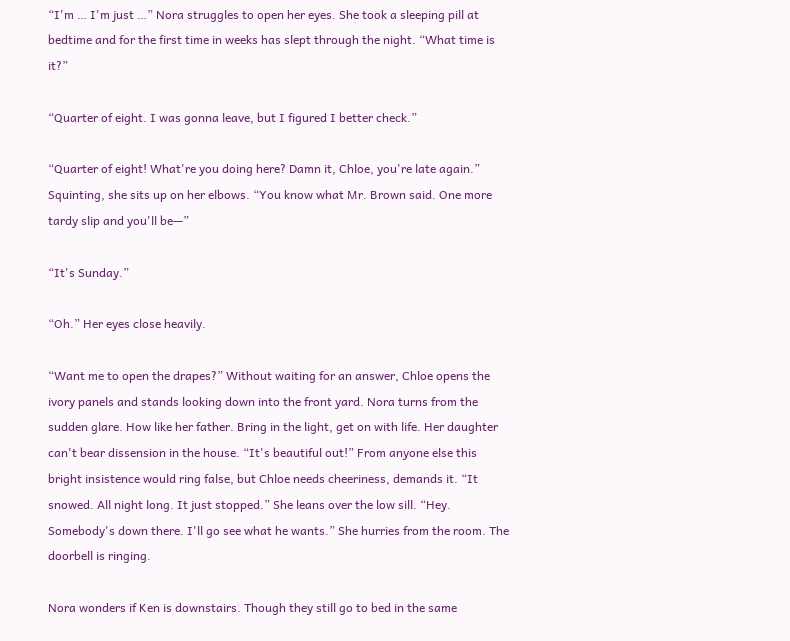“I'm … I'm just …” Nora struggles to open her eyes. She took a sleeping pill at bedtime and for the first time in weeks has slept through the night. “What time is it?”

“Quarter of eight. I was gonna leave, but I figured I better check.”

“Quarter of eight! What're you doing here? Damn it, Chloe, you're late again.” Squinting, she sits up on her elbows. “You know what Mr. Brown said. One more tardy slip and you'll be—”

“It's Sunday.”

“Oh.” Her eyes close heavily.

“Want me to open the drapes?” Without waiting for an answer, Chloe opens the ivory panels and stands looking down into the front yard. Nora turns from the sudden glare. How like her father. Bring in the light, get on with life. Her daughter can't bear dissension in the house. “It's beautiful out!” From anyone else this bright insistence would ring false, but Chloe needs cheeriness, demands it. “It snowed. All night long. It just stopped.” She leans over the low sill. “Hey. Somebody's down there. I'll go see what he wants.” She hurries from the room. The doorbell is ringing.

Nora wonders if Ken is downstairs. Though they still go to bed in the same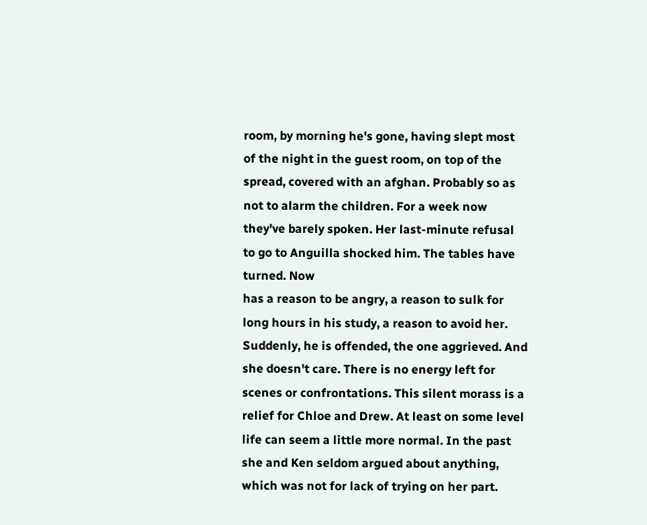room, by morning he's gone, having slept most of the night in the guest room, on top of the spread, covered with an afghan. Probably so as not to alarm the children. For a week now they've barely spoken. Her last-minute refusal to go to Anguilla shocked him. The tables have turned. Now
has a reason to be angry, a reason to sulk for long hours in his study, a reason to avoid her. Suddenly, he is offended, the one aggrieved. And she doesn't care. There is no energy left for scenes or confrontations. This silent morass is a relief for Chloe and Drew. At least on some level life can seem a little more normal. In the past she and Ken seldom argued about anything, which was not for lack of trying on her part.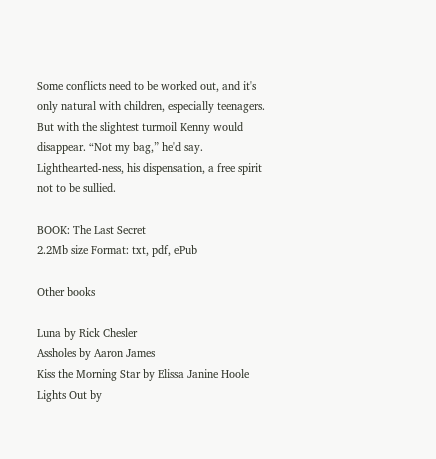Some conflicts need to be worked out, and it's only natural with children, especially teenagers. But with the slightest turmoil Kenny would disappear. “Not my bag,” he'd say. Lighthearted-ness, his dispensation, a free spirit not to be sullied.

BOOK: The Last Secret
2.2Mb size Format: txt, pdf, ePub

Other books

Luna by Rick Chesler
Assholes by Aaron James
Kiss the Morning Star by Elissa Janine Hoole
Lights Out by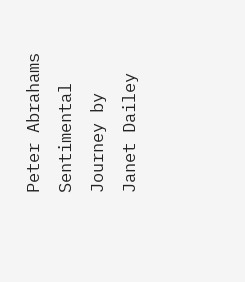Peter Abrahams
Sentimental Journey by Janet Dailey